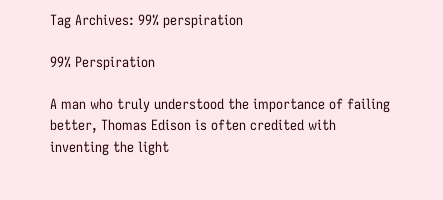Tag Archives: 99% perspiration

99% Perspiration

A man who truly understood the importance of failing better, Thomas Edison is often credited with inventing the light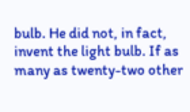bulb. He did not, in fact, invent the light bulb. If as many as twenty-two other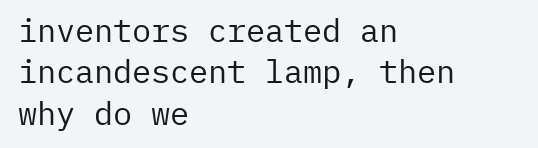inventors created an incandescent lamp, then why do we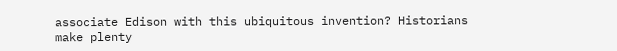associate Edison with this ubiquitous invention? Historians make plenty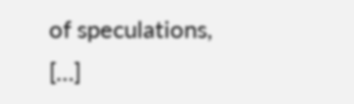of speculations, […]